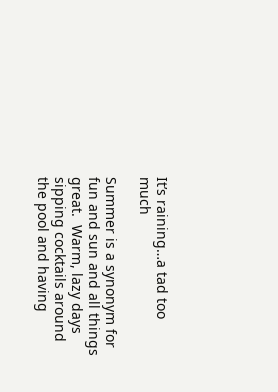It’s raining…a tad too much

Summer is a synonym for fun and sun and all things great.  Warm, lazy days sipping cocktails around the pool and having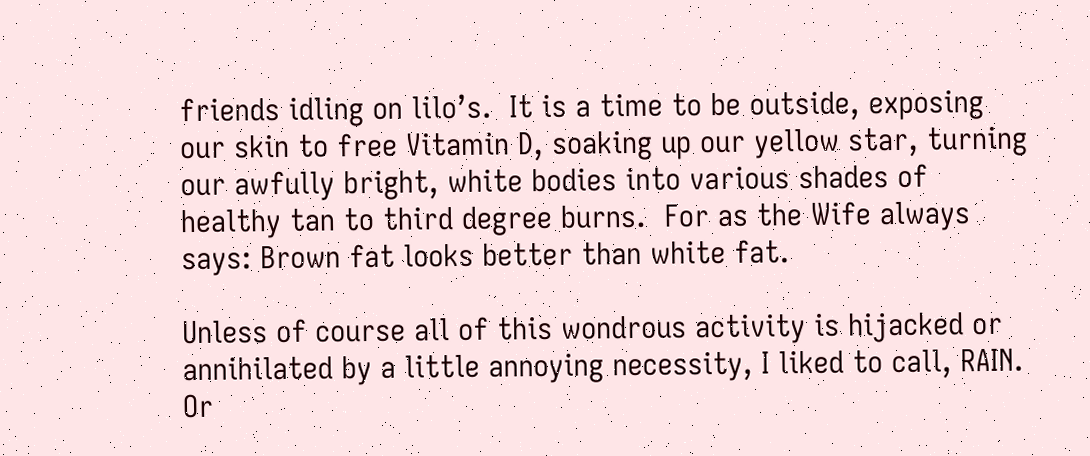friends idling on lilo’s.  It is a time to be outside, exposing our skin to free Vitamin D, soaking up our yellow star, turning our awfully bright, white bodies into various shades of healthy tan to third degree burns.  For as the Wife always says: Brown fat looks better than white fat.

Unless of course all of this wondrous activity is hijacked or annihilated by a little annoying necessity, I liked to call, RAIN.  Or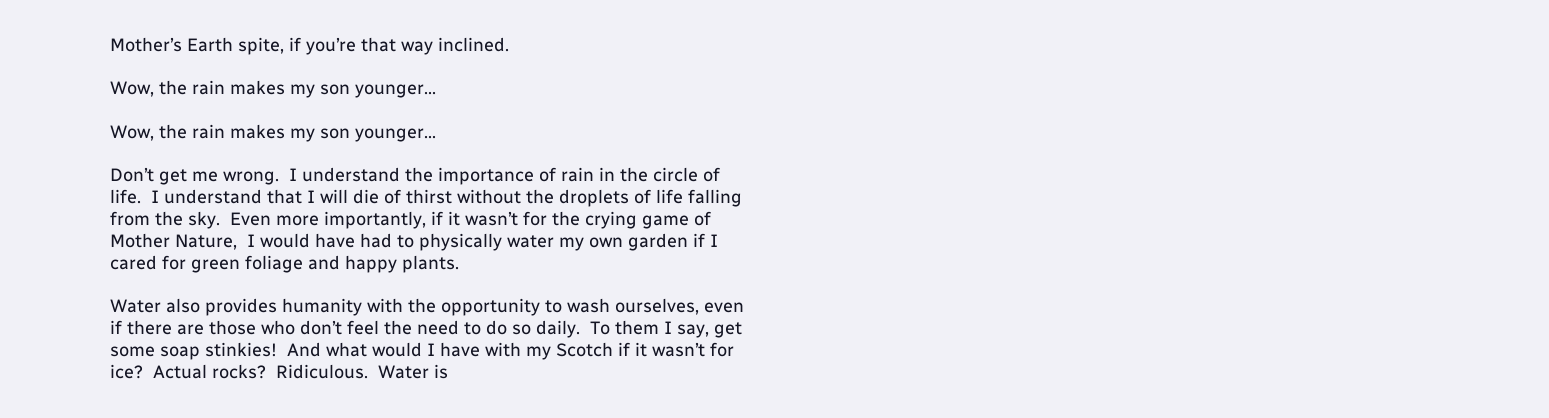Mother’s Earth spite, if you’re that way inclined.

Wow, the rain makes my son younger...

Wow, the rain makes my son younger…

Don’t get me wrong.  I understand the importance of rain in the circle of life.  I understand that I will die of thirst without the droplets of life falling from the sky.  Even more importantly, if it wasn’t for the crying game of Mother Nature,  I would have had to physically water my own garden if I cared for green foliage and happy plants.

Water also provides humanity with the opportunity to wash ourselves, even if there are those who don’t feel the need to do so daily.  To them I say, get some soap stinkies!  And what would I have with my Scotch if it wasn’t for ice?  Actual rocks?  Ridiculous.  Water is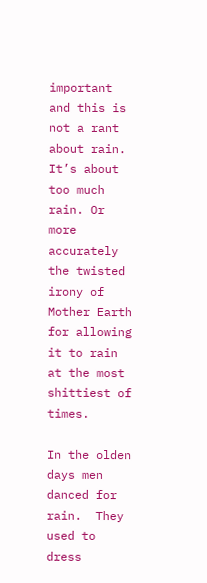important and this is not a rant about rain.  It’s about too much rain. Or more accurately the twisted irony of Mother Earth for allowing it to rain at the most shittiest of times.

In the olden days men danced for rain.  They used to dress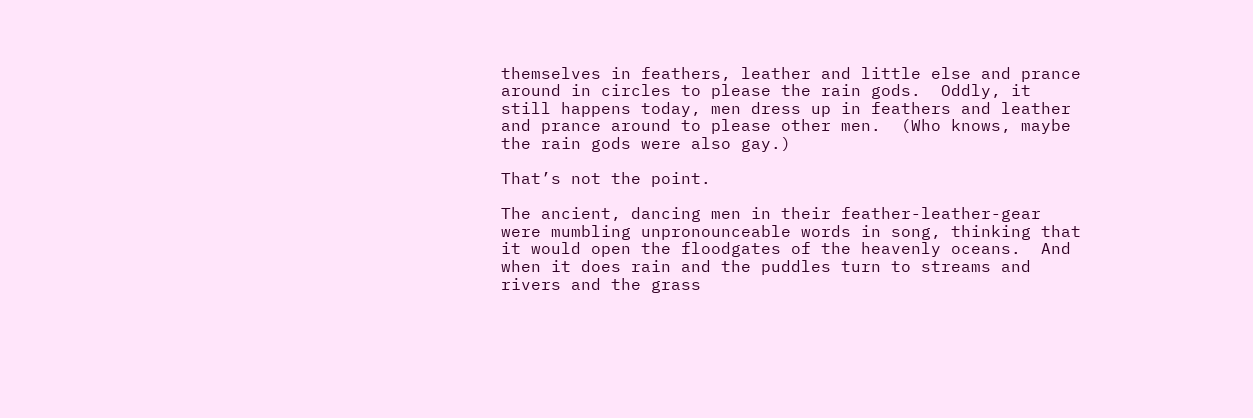themselves in feathers, leather and little else and prance around in circles to please the rain gods.  Oddly, it still happens today, men dress up in feathers and leather and prance around to please other men.  (Who knows, maybe the rain gods were also gay.)

That’s not the point.

The ancient, dancing men in their feather-leather-gear were mumbling unpronounceable words in song, thinking that it would open the floodgates of the heavenly oceans.  And when it does rain and the puddles turn to streams and rivers and the grass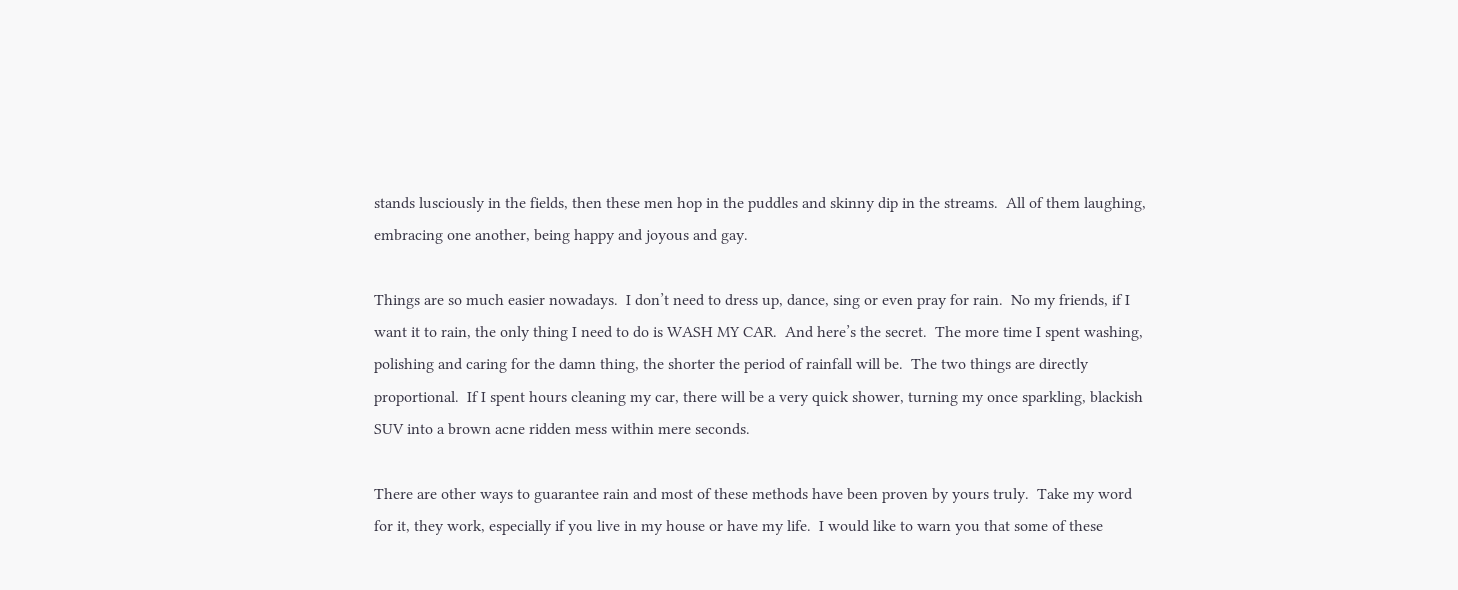stands lusciously in the fields, then these men hop in the puddles and skinny dip in the streams.  All of them laughing, embracing one another, being happy and joyous and gay.

Things are so much easier nowadays.  I don’t need to dress up, dance, sing or even pray for rain.  No my friends, if I want it to rain, the only thing I need to do is WASH MY CAR.  And here’s the secret.  The more time I spent washing, polishing and caring for the damn thing, the shorter the period of rainfall will be.  The two things are directly proportional.  If I spent hours cleaning my car, there will be a very quick shower, turning my once sparkling, blackish SUV into a brown acne ridden mess within mere seconds.

There are other ways to guarantee rain and most of these methods have been proven by yours truly.  Take my word for it, they work, especially if you live in my house or have my life.  I would like to warn you that some of these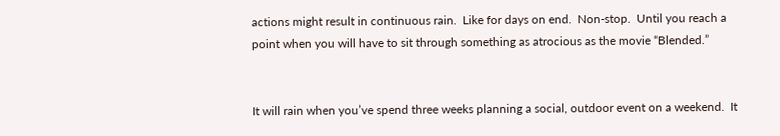actions might result in continuous rain.  Like for days on end.  Non-stop.  Until you reach a point when you will have to sit through something as atrocious as the movie “Blended.”


It will rain when you’ve spend three weeks planning a social, outdoor event on a weekend.  It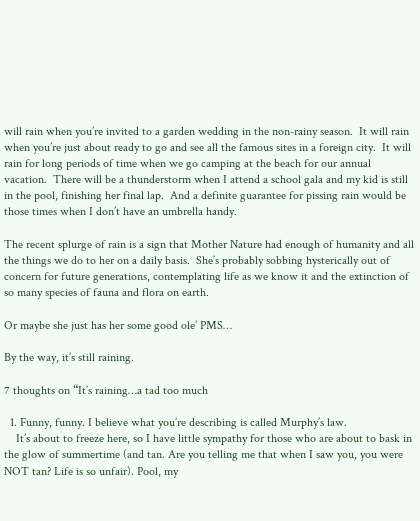will rain when you’re invited to a garden wedding in the non-rainy season.  It will rain when you’re just about ready to go and see all the famous sites in a foreign city.  It will rain for long periods of time when we go camping at the beach for our annual vacation.  There will be a thunderstorm when I attend a school gala and my kid is still in the pool, finishing her final lap.  And a definite guarantee for pissing rain would be those times when I don’t have an umbrella handy.

The recent splurge of rain is a sign that Mother Nature had enough of humanity and all the things we do to her on a daily basis.  She’s probably sobbing hysterically out of concern for future generations, contemplating life as we know it and the extinction of so many species of fauna and flora on earth.

Or maybe she just has her some good ole’ PMS…

By the way, it’s still raining.

7 thoughts on “It’s raining…a tad too much

  1. Funny, funny. I believe what you’re describing is called Murphy’s law.
    It’s about to freeze here, so I have little sympathy for those who are about to bask in the glow of summertime (and tan. Are you telling me that when I saw you, you were NOT tan? Life is so unfair). Pool, my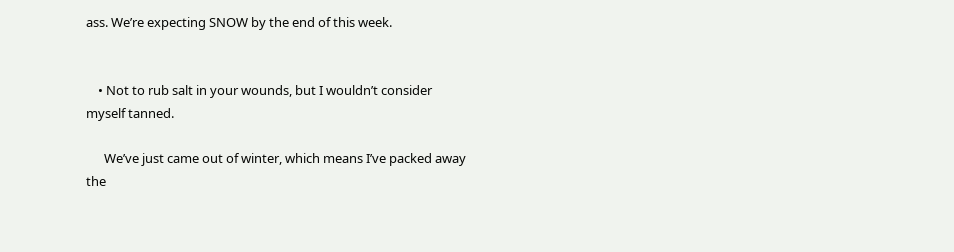ass. We’re expecting SNOW by the end of this week.


    • Not to rub salt in your wounds, but I wouldn’t consider myself tanned.

      We’ve just came out of winter, which means I’ve packed away the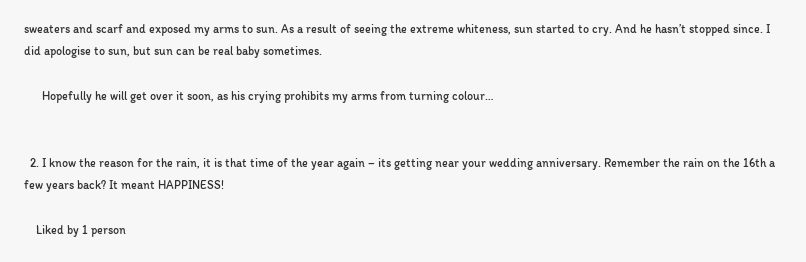sweaters and scarf and exposed my arms to sun. As a result of seeing the extreme whiteness, sun started to cry. And he hasn’t stopped since. I did apologise to sun, but sun can be real baby sometimes.

      Hopefully he will get over it soon, as his crying prohibits my arms from turning colour…


  2. I know the reason for the rain, it is that time of the year again – its getting near your wedding anniversary. Remember the rain on the 16th a few years back? It meant HAPPINESS!

    Liked by 1 person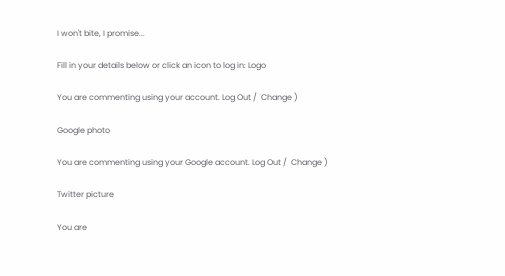I won't bite, I promise...

Fill in your details below or click an icon to log in: Logo

You are commenting using your account. Log Out /  Change )

Google photo

You are commenting using your Google account. Log Out /  Change )

Twitter picture

You are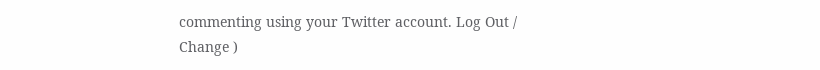commenting using your Twitter account. Log Out /  Change )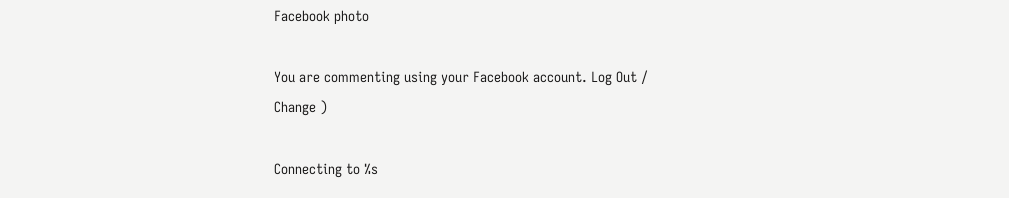Facebook photo

You are commenting using your Facebook account. Log Out /  Change )

Connecting to %s